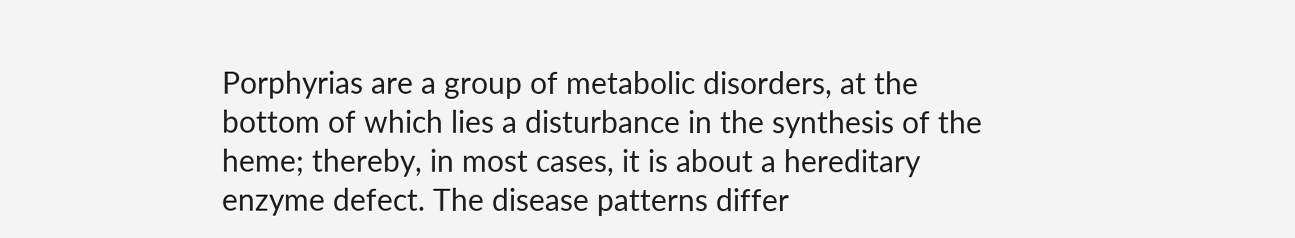Porphyrias are a group of metabolic disorders, at the bottom of which lies a disturbance in the synthesis of the heme; thereby, in most cases, it is about a hereditary enzyme defect. The disease patterns differ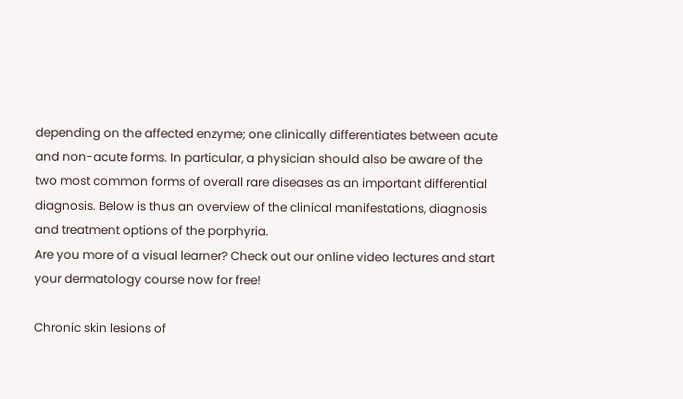depending on the affected enzyme; one clinically differentiates between acute and non-acute forms. In particular, a physician should also be aware of the two most common forms of overall rare diseases as an important differential diagnosis. Below is thus an overview of the clinical manifestations, diagnosis and treatment options of the porphyria.
Are you more of a visual learner? Check out our online video lectures and start your dermatology course now for free!

Chronic skin lesions of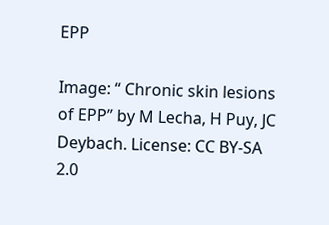EPP

Image: “ Chronic skin lesions of EPP” by M Lecha, H Puy, JC Deybach. License: CC BY-SA 2.0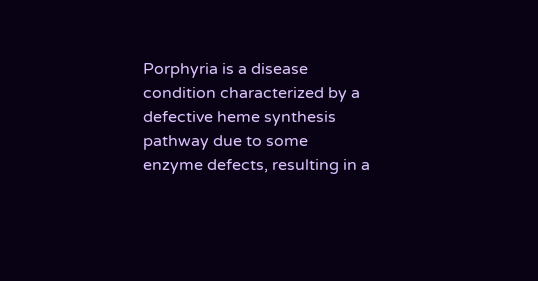Porphyria is a disease condition characterized by a defective heme synthesis pathway due to some enzyme defects, resulting in a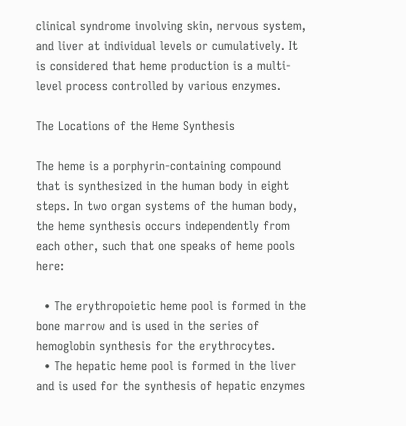clinical syndrome involving skin, nervous system, and liver at individual levels or cumulatively. It is considered that heme production is a multi-level process controlled by various enzymes.

The Locations of the Heme Synthesis

The heme is a porphyrin-containing compound that is synthesized in the human body in eight steps. In two organ systems of the human body, the heme synthesis occurs independently from each other, such that one speaks of heme pools here:

  • The erythropoietic heme pool is formed in the bone marrow and is used in the series of hemoglobin synthesis for the erythrocytes.
  • The hepatic heme pool is formed in the liver and is used for the synthesis of hepatic enzymes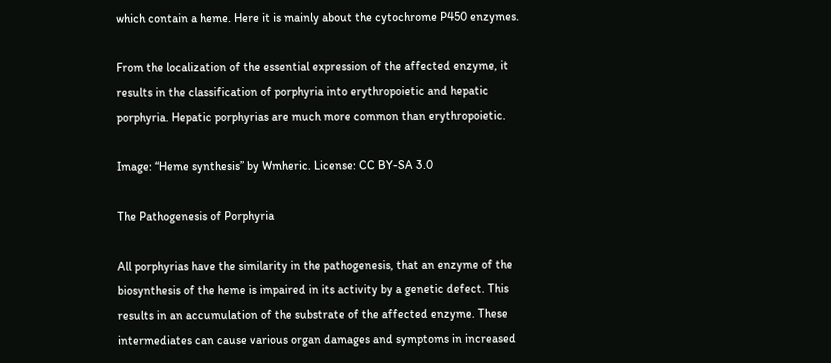which contain a heme. Here it is mainly about the cytochrome P450 enzymes.

From the localization of the essential expression of the affected enzyme, it results in the classification of porphyria into erythropoietic and hepatic porphyria. Hepatic porphyrias are much more common than erythropoietic.

Image: “Heme synthesis” by Wmheric. License: CC BY-SA 3.0

The Pathogenesis of Porphyria

All porphyrias have the similarity in the pathogenesis, that an enzyme of the biosynthesis of the heme is impaired in its activity by a genetic defect. This results in an accumulation of the substrate of the affected enzyme. These intermediates can cause various organ damages and symptoms in increased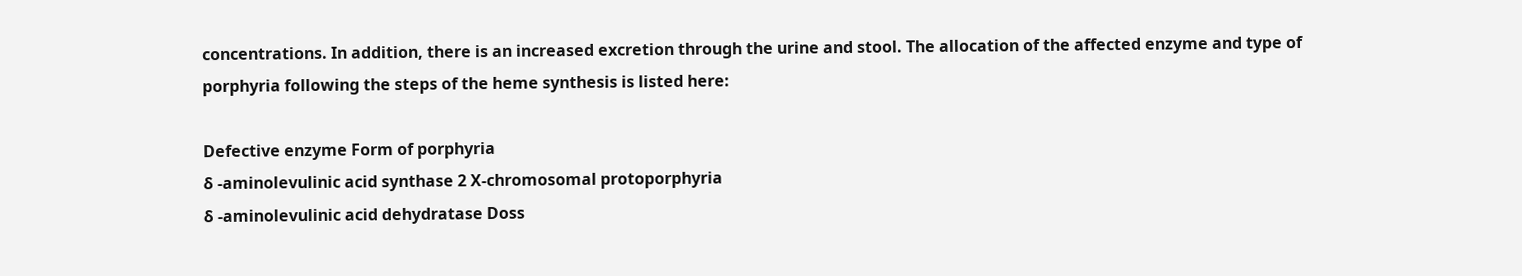concentrations. In addition, there is an increased excretion through the urine and stool. The allocation of the affected enzyme and type of porphyria following the steps of the heme synthesis is listed here:

Defective enzyme Form of porphyria
δ -aminolevulinic acid synthase 2 X-chromosomal protoporphyria
δ -aminolevulinic acid dehydratase Doss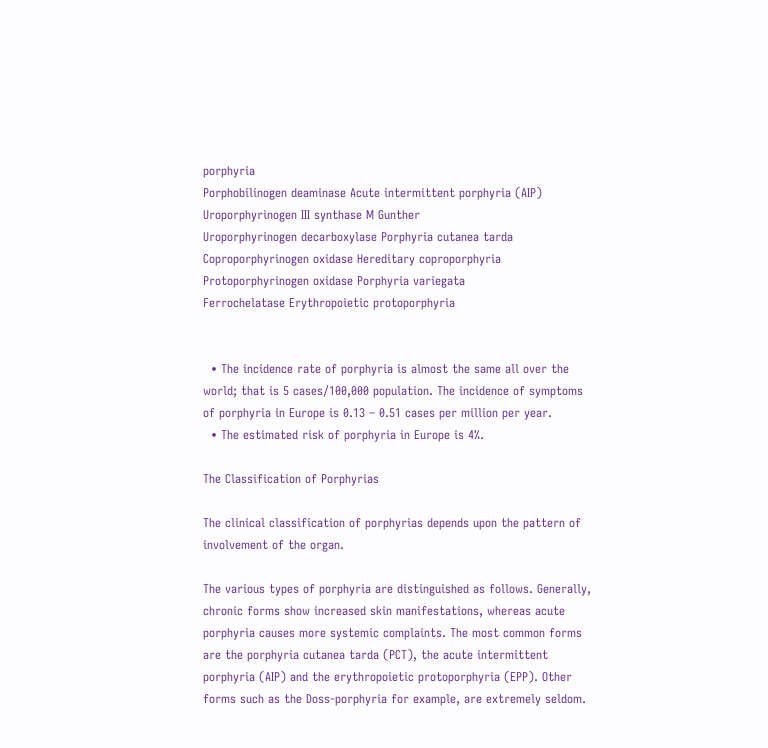porphyria
Porphobilinogen deaminase Acute intermittent porphyria (AIP)
Uroporphyrinogen III synthase M Gunther
Uroporphyrinogen decarboxylase Porphyria cutanea tarda
Coproporphyrinogen oxidase Hereditary coproporphyria
Protoporphyrinogen oxidase Porphyria variegata
Ferrochelatase Erythropoietic protoporphyria


  • The incidence rate of porphyria is almost the same all over the world; that is 5 cases/100,000 population. The incidence of symptoms of porphyria in Europe is 0.13 – 0.51 cases per million per year.
  • The estimated risk of porphyria in Europe is 4%.

The Classification of Porphyrias

The clinical classification of porphyrias depends upon the pattern of involvement of the organ.

The various types of porphyria are distinguished as follows. Generally, chronic forms show increased skin manifestations, whereas acute porphyria causes more systemic complaints. The most common forms are the porphyria cutanea tarda (PCT), the acute intermittent porphyria (AIP) and the erythropoietic protoporphyria (EPP). Other forms such as the Doss-porphyria for example, are extremely seldom.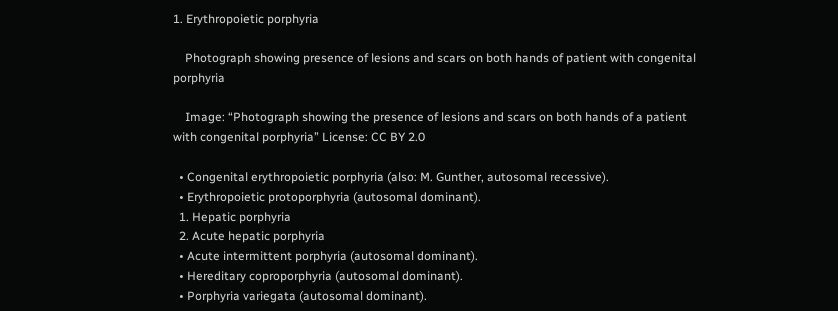1. Erythropoietic porphyria

    Photograph showing presence of lesions and scars on both hands of patient with congenital porphyria

    Image: “Photograph showing the presence of lesions and scars on both hands of a patient with congenital porphyria” License: CC BY 2.0

  • Congenital erythropoietic porphyria (also: M. Gunther, autosomal recessive).
  • Erythropoietic protoporphyria (autosomal dominant).
  1. Hepatic porphyria
  2. Acute hepatic porphyria
  • Acute intermittent porphyria (autosomal dominant).
  • Hereditary coproporphyria (autosomal dominant).
  • Porphyria variegata (autosomal dominant).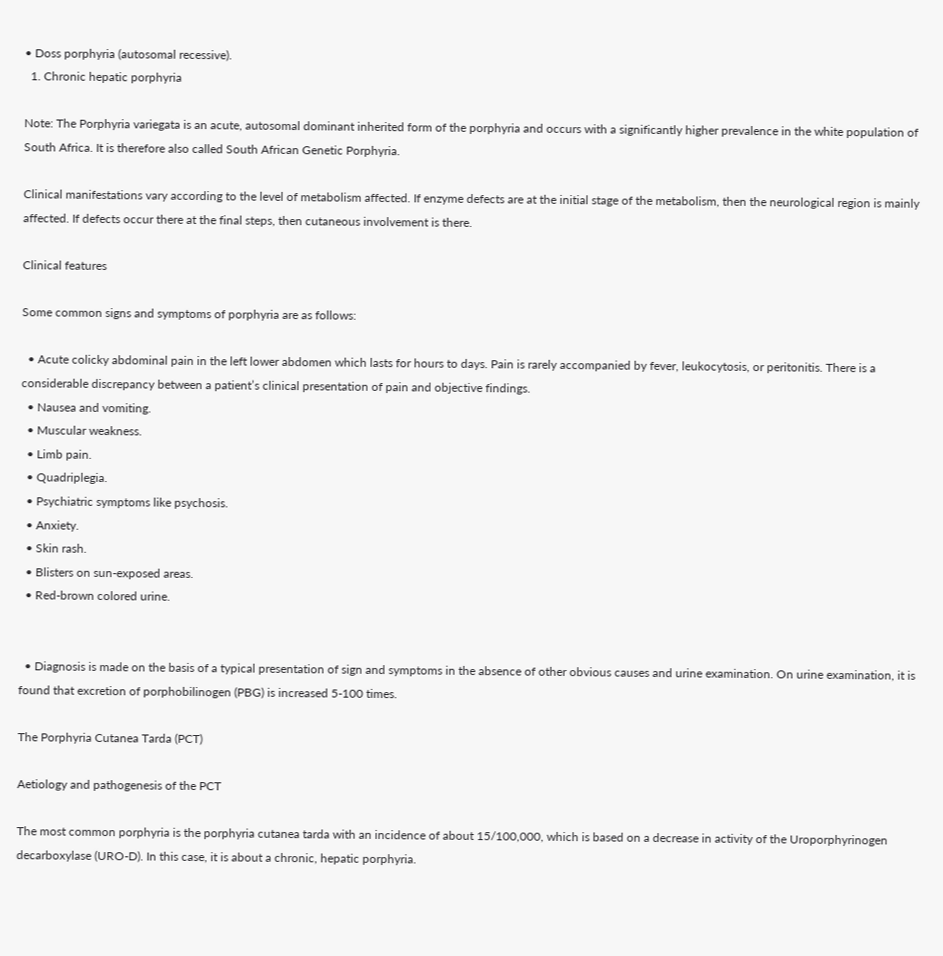• Doss porphyria (autosomal recessive).
  1. Chronic hepatic porphyria

Note: The Porphyria variegata is an acute, autosomal dominant inherited form of the porphyria and occurs with a significantly higher prevalence in the white population of South Africa. It is therefore also called South African Genetic Porphyria.

Clinical manifestations vary according to the level of metabolism affected. If enzyme defects are at the initial stage of the metabolism, then the neurological region is mainly affected. If defects occur there at the final steps, then cutaneous involvement is there.

Clinical features

Some common signs and symptoms of porphyria are as follows:

  • Acute colicky abdominal pain in the left lower abdomen which lasts for hours to days. Pain is rarely accompanied by fever, leukocytosis, or peritonitis. There is a considerable discrepancy between a patient’s clinical presentation of pain and objective findings.
  • Nausea and vomiting.
  • Muscular weakness.
  • Limb pain.
  • Quadriplegia.
  • Psychiatric symptoms like psychosis.
  • Anxiety.
  • Skin rash.
  • Blisters on sun-exposed areas.
  • Red-brown colored urine.


  • Diagnosis is made on the basis of a typical presentation of sign and symptoms in the absence of other obvious causes and urine examination. On urine examination, it is found that excretion of porphobilinogen (PBG) is increased 5-100 times.

The Porphyria Cutanea Tarda (PCT)

Aetiology and pathogenesis of the PCT

The most common porphyria is the porphyria cutanea tarda with an incidence of about 15/100,000, which is based on a decrease in activity of the Uroporphyrinogen decarboxylase (URO-D). In this case, it is about a chronic, hepatic porphyria.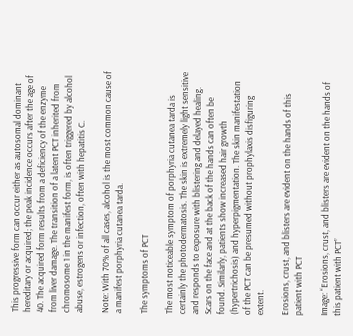This progressive form can occur either as autosomal dominant hereditary or acquired; the peak incidence occurs after the age of 40. The acquired form results from a deficiency of the enzyme from liver damage. The transition of a latent PCT inherited from chromosome 1 in the manifest form, is often triggered by alcohol abuse, estrogens or infection, often with hepatitis C.

Note: With 70% of all cases, alcohol is the most common cause of a manifest porphyria cutanea tarda.

The symptoms of PCT

The most noticeable symptom of porphyria cutanea tarda is certainly the photodermatosis. The skin is extremely light sensitive and responds to exposure with blistering and delayed healing. Scars on the face and at the back of the hands can often be found. Similarly, patients show increased hair growth (hypertrichosis) and hyperpigmentation. The skin manifestation of the PCT can be presumed without prophylaxis disfiguring extent.

Erosions, crust, and blisters are evident on the hands of this patient with PCT

Image: “Erosions, crust, and blisters are evident on the hands of this patient with PCT”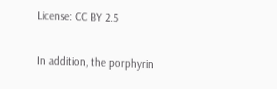License: CC BY 2.5

In addition, the porphyrin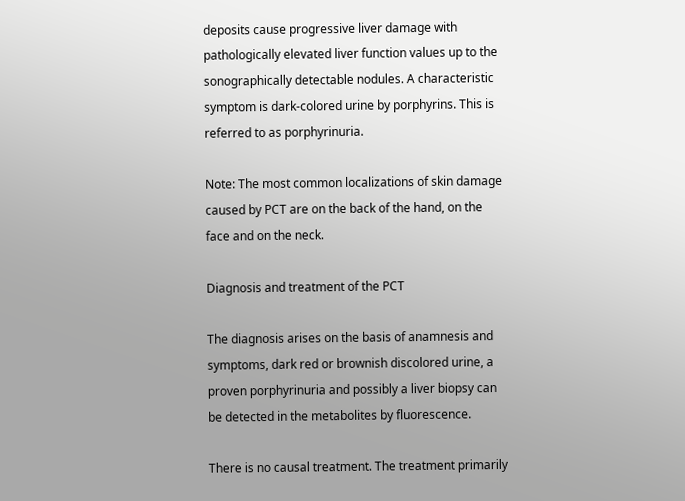deposits cause progressive liver damage with pathologically elevated liver function values up to the sonographically detectable nodules. A characteristic symptom is dark-colored urine by porphyrins. This is referred to as porphyrinuria.

Note: The most common localizations of skin damage caused by PCT are on the back of the hand, on the face and on the neck.

Diagnosis and treatment of the PCT

The diagnosis arises on the basis of anamnesis and symptoms, dark red or brownish discolored urine, a proven porphyrinuria and possibly a liver biopsy can be detected in the metabolites by fluorescence.

There is no causal treatment. The treatment primarily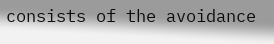consists of the avoidance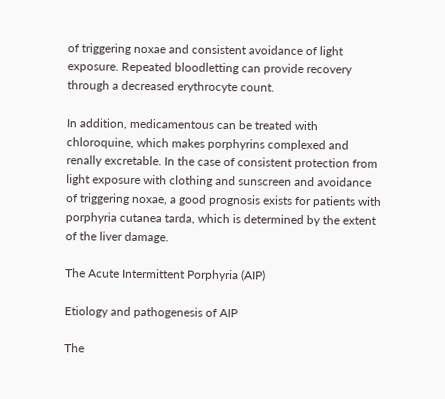of triggering noxae and consistent avoidance of light exposure. Repeated bloodletting can provide recovery through a decreased erythrocyte count.

In addition, medicamentous can be treated with chloroquine, which makes porphyrins complexed and renally excretable. In the case of consistent protection from light exposure with clothing and sunscreen and avoidance of triggering noxae, a good prognosis exists for patients with porphyria cutanea tarda, which is determined by the extent of the liver damage.

The Acute Intermittent Porphyria (AIP)

Etiology and pathogenesis of AIP

The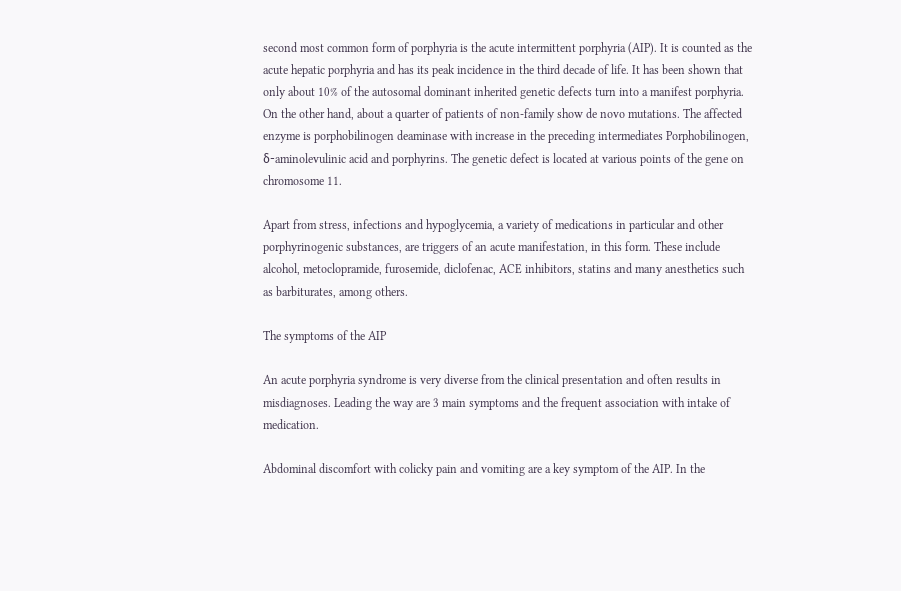second most common form of porphyria is the acute intermittent porphyria (AIP). It is counted as the acute hepatic porphyria and has its peak incidence in the third decade of life. It has been shown that only about 10% of the autosomal dominant inherited genetic defects turn into a manifest porphyria. On the other hand, about a quarter of patients of non-family show de novo mutations. The affected enzyme is porphobilinogen deaminase with increase in the preceding intermediates Porphobilinogen, δ-aminolevulinic acid and porphyrins. The genetic defect is located at various points of the gene on chromosome 11.

Apart from stress, infections and hypoglycemia, a variety of medications in particular and other porphyrinogenic substances, are triggers of an acute manifestation, in this form. These include alcohol, metoclopramide, furosemide, diclofenac, ACE inhibitors, statins and many anesthetics such as barbiturates, among others.

The symptoms of the AIP

An acute porphyria syndrome is very diverse from the clinical presentation and often results in misdiagnoses. Leading the way are 3 main symptoms and the frequent association with intake of medication.

Abdominal discomfort with colicky pain and vomiting are a key symptom of the AIP. In the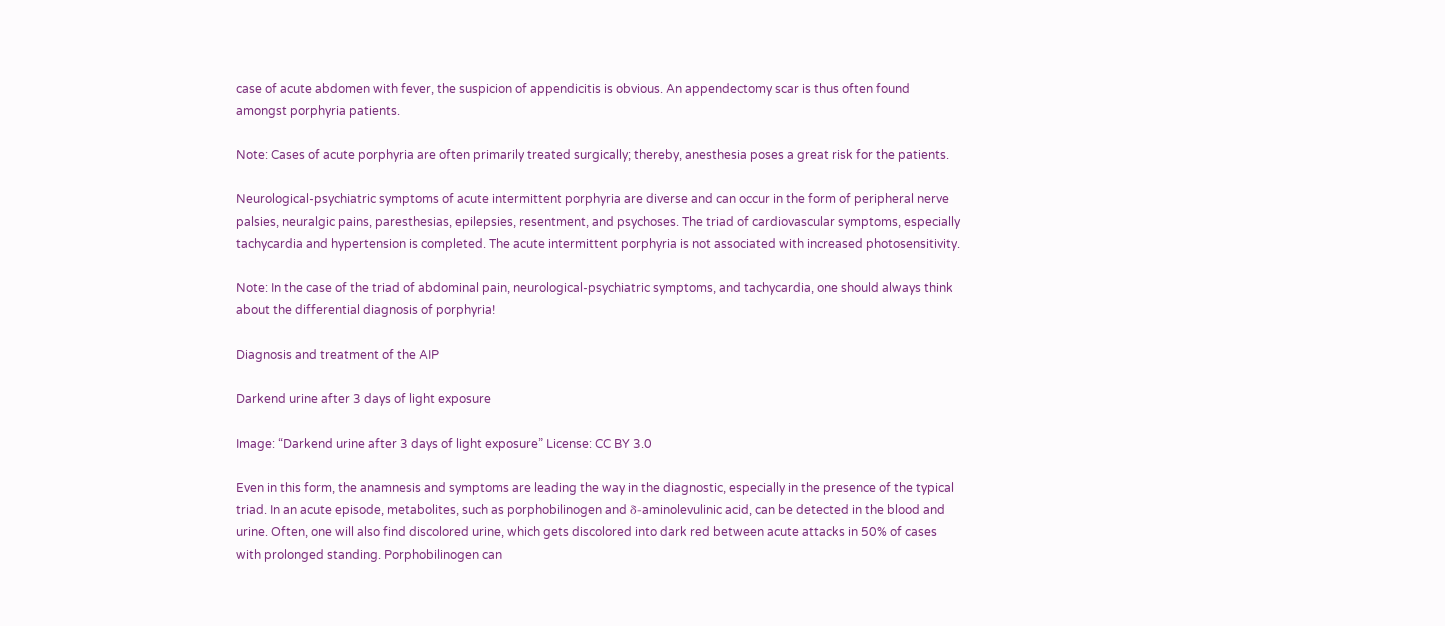case of acute abdomen with fever, the suspicion of appendicitis is obvious. An appendectomy scar is thus often found amongst porphyria patients.

Note: Cases of acute porphyria are often primarily treated surgically; thereby, anesthesia poses a great risk for the patients.

Neurological-psychiatric symptoms of acute intermittent porphyria are diverse and can occur in the form of peripheral nerve palsies, neuralgic pains, paresthesias, epilepsies, resentment, and psychoses. The triad of cardiovascular symptoms, especially tachycardia and hypertension is completed. The acute intermittent porphyria is not associated with increased photosensitivity.

Note: In the case of the triad of abdominal pain, neurological-psychiatric symptoms, and tachycardia, one should always think about the differential diagnosis of porphyria!

Diagnosis and treatment of the AIP

Darkend urine after 3 days of light exposure

Image: “Darkend urine after 3 days of light exposure” License: CC BY 3.0

Even in this form, the anamnesis and symptoms are leading the way in the diagnostic, especially in the presence of the typical triad. In an acute episode, metabolites, such as porphobilinogen and δ-aminolevulinic acid, can be detected in the blood and urine. Often, one will also find discolored urine, which gets discolored into dark red between acute attacks in 50% of cases with prolonged standing. Porphobilinogen can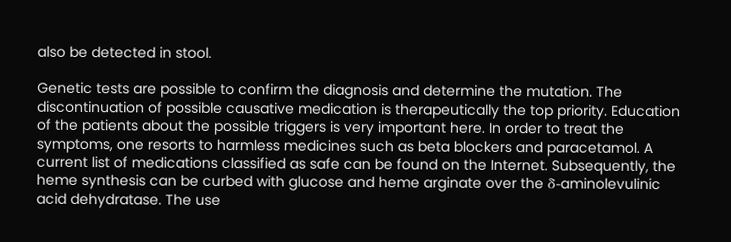also be detected in stool.

Genetic tests are possible to confirm the diagnosis and determine the mutation. The discontinuation of possible causative medication is therapeutically the top priority. Education of the patients about the possible triggers is very important here. In order to treat the symptoms, one resorts to harmless medicines such as beta blockers and paracetamol. A current list of medications classified as safe can be found on the Internet. Subsequently, the heme synthesis can be curbed with glucose and heme arginate over the δ-aminolevulinic acid dehydratase. The use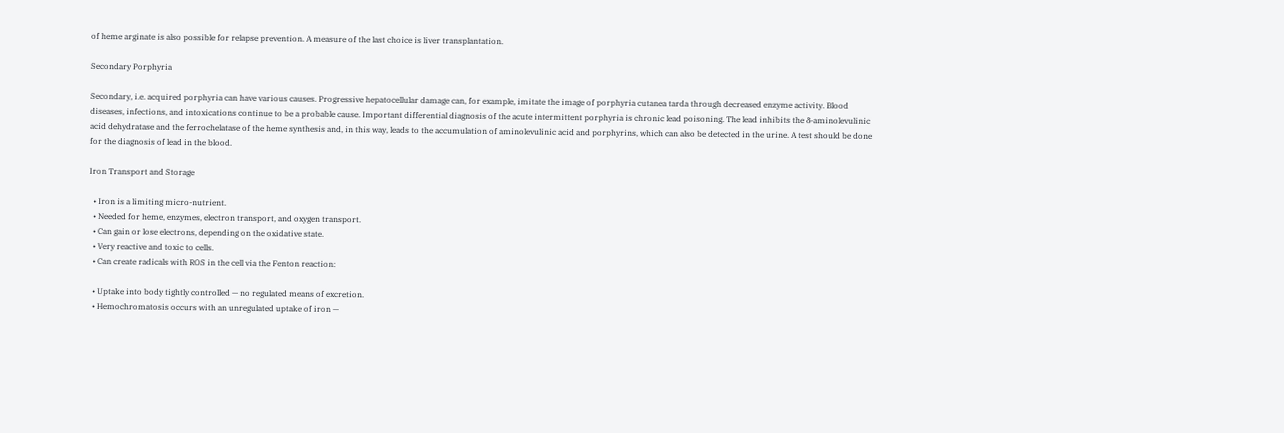of heme arginate is also possible for relapse prevention. A measure of the last choice is liver transplantation.

Secondary Porphyria

Secondary, i.e. acquired porphyria can have various causes. Progressive hepatocellular damage can, for example, imitate the image of porphyria cutanea tarda through decreased enzyme activity. Blood diseases, infections, and intoxications continue to be a probable cause. Important differential diagnosis of the acute intermittent porphyria is chronic lead poisoning. The lead inhibits the δ-aminolevulinic acid dehydratase and the ferrochelatase of the heme synthesis and, in this way, leads to the accumulation of aminolevulinic acid and porphyrins, which can also be detected in the urine. A test should be done for the diagnosis of lead in the blood.

Iron Transport and Storage

  • Iron is a limiting micro-nutrient.
  • Needed for heme, enzymes, electron transport, and oxygen transport.
  • Can gain or lose electrons, depending on the oxidative state.
  • Very reactive and toxic to cells.
  • Can create radicals with ROS in the cell via the Fenton reaction:

  • Uptake into body tightly controlled — no regulated means of excretion.
  • Hemochromatosis occurs with an unregulated uptake of iron —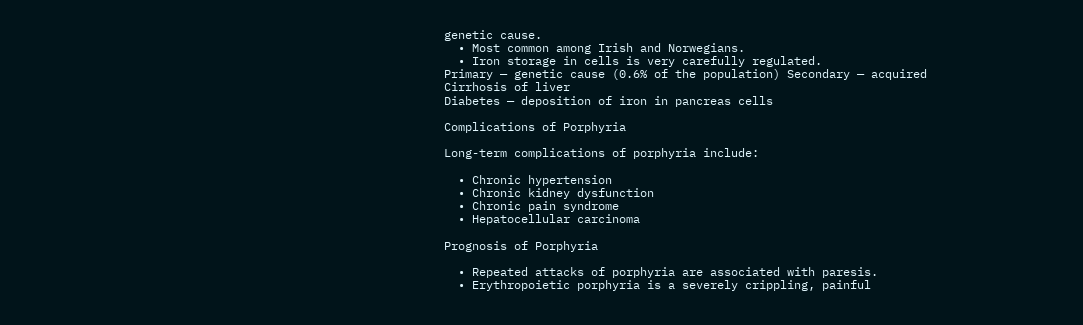genetic cause.
  • Most common among Irish and Norwegians.
  • Iron storage in cells is very carefully regulated.
Primary — genetic cause (0.6% of the population) Secondary — acquired
Cirrhosis of liver
Diabetes — deposition of iron in pancreas cells

Complications of Porphyria

Long-term complications of porphyria include:

  • Chronic hypertension
  • Chronic kidney dysfunction
  • Chronic pain syndrome
  • Hepatocellular carcinoma

Prognosis of Porphyria

  • Repeated attacks of porphyria are associated with paresis.
  • Erythropoietic porphyria is a severely crippling, painful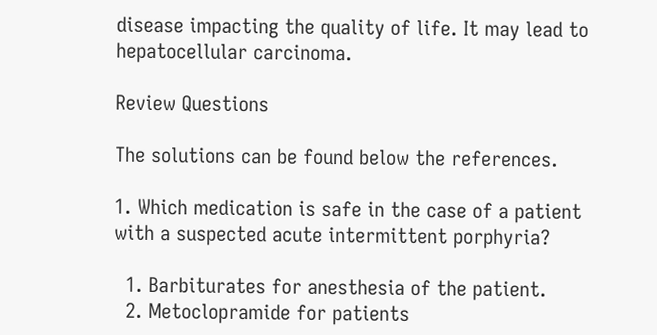disease impacting the quality of life. It may lead to hepatocellular carcinoma.

Review Questions

The solutions can be found below the references.

1. Which medication is safe in the case of a patient with a suspected acute intermittent porphyria?

  1. Barbiturates for anesthesia of the patient.
  2. Metoclopramide for patients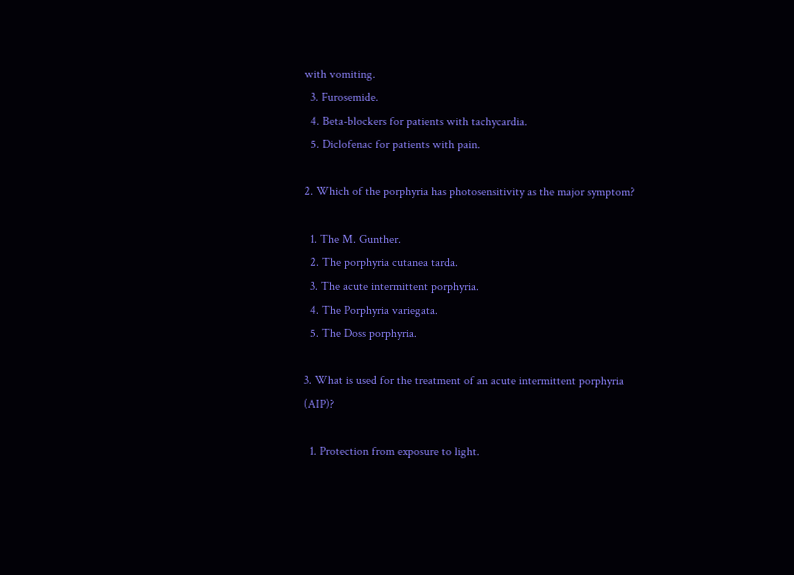with vomiting.
  3. Furosemide.
  4. Beta-blockers for patients with tachycardia.
  5. Diclofenac for patients with pain.

2. Which of the porphyria has photosensitivity as the major symptom?

  1. The M. Gunther.
  2. The porphyria cutanea tarda.
  3. The acute intermittent porphyria.
  4. The Porphyria variegata.
  5. The Doss porphyria.

3. What is used for the treatment of an acute intermittent porphyria (AIP)?

  1. Protection from exposure to light.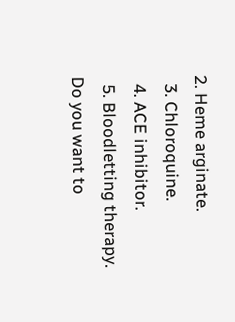2. Heme arginate.
  3. Chloroquine.
  4. ACE inhibitor.
  5. Bloodletting therapy.
Do you want to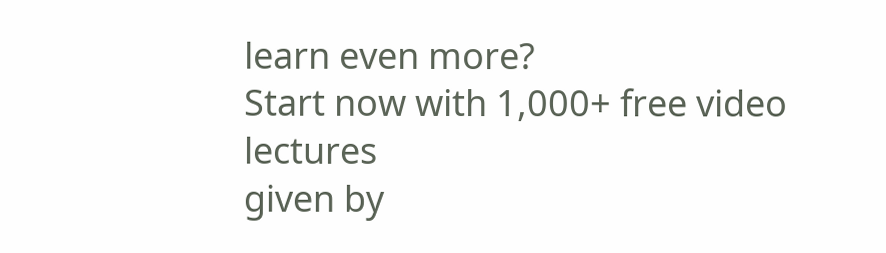learn even more?
Start now with 1,000+ free video lectures
given by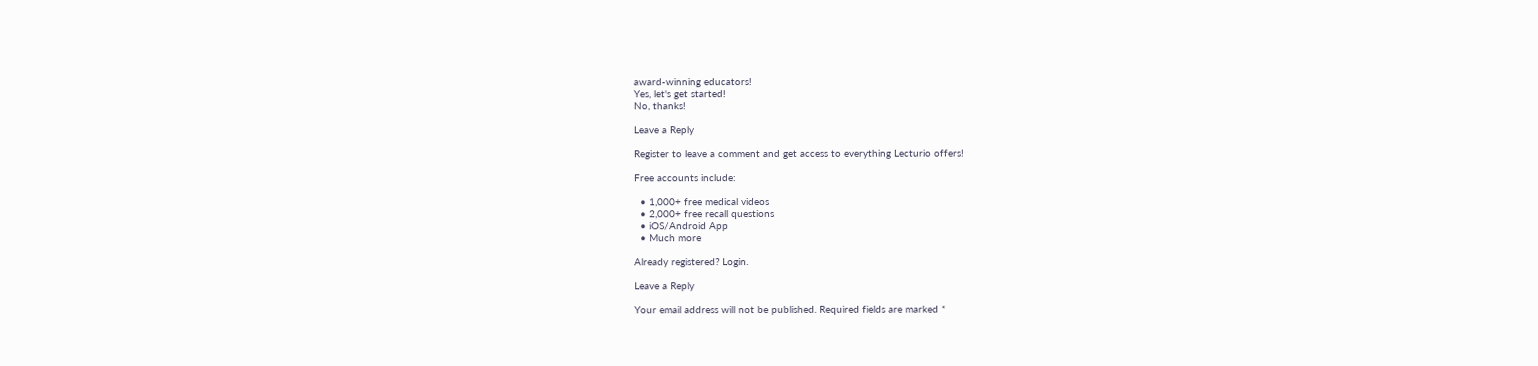award-winning educators!
Yes, let's get started!
No, thanks!

Leave a Reply

Register to leave a comment and get access to everything Lecturio offers!

Free accounts include:

  • 1,000+ free medical videos
  • 2,000+ free recall questions
  • iOS/Android App
  • Much more

Already registered? Login.

Leave a Reply

Your email address will not be published. Required fields are marked *